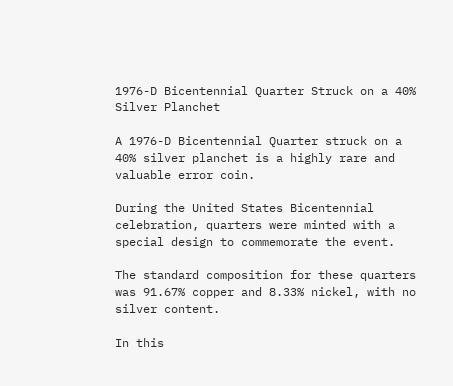1976-D Bicentennial Quarter Struck on a 40% Silver Planchet

A 1976-D Bicentennial Quarter struck on a 40% silver planchet is a highly rare and valuable error coin.

During the United States Bicentennial celebration, quarters were minted with a special design to commemorate the event.

The standard composition for these quarters was 91.67% copper and 8.33% nickel, with no silver content.

In this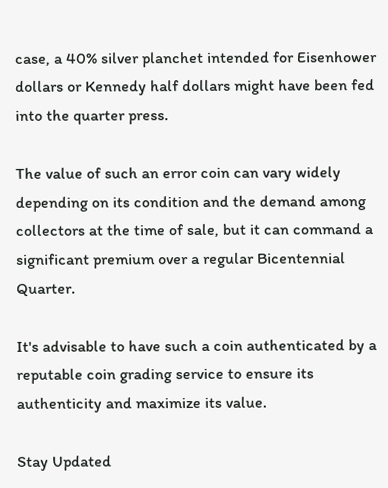case, a 40% silver planchet intended for Eisenhower dollars or Kennedy half dollars might have been fed into the quarter press.

The value of such an error coin can vary widely depending on its condition and the demand among collectors at the time of sale, but it can command a significant premium over a regular Bicentennial Quarter.

It's advisable to have such a coin authenticated by a reputable coin grading service to ensure its authenticity and maximize its value.

Stay Updated